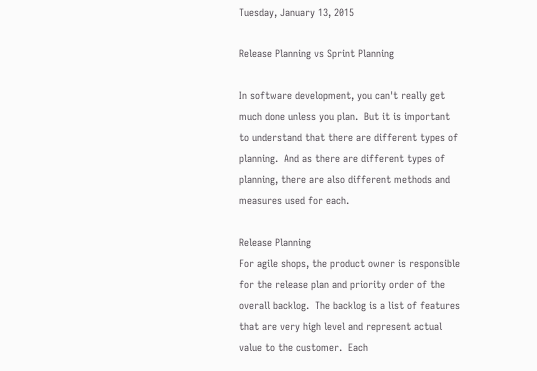Tuesday, January 13, 2015

Release Planning vs Sprint Planning

In software development, you can't really get much done unless you plan.  But it is important to understand that there are different types of planning.  And as there are different types of planning, there are also different methods and measures used for each.

Release Planning
For agile shops, the product owner is responsible for the release plan and priority order of the overall backlog.  The backlog is a list of features that are very high level and represent actual value to the customer.  Each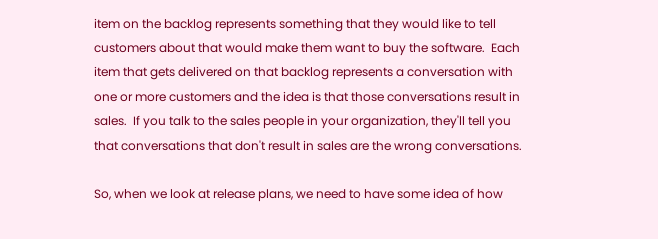item on the backlog represents something that they would like to tell customers about that would make them want to buy the software.  Each item that gets delivered on that backlog represents a conversation with one or more customers and the idea is that those conversations result in sales.  If you talk to the sales people in your organization, they'll tell you that conversations that don't result in sales are the wrong conversations.

So, when we look at release plans, we need to have some idea of how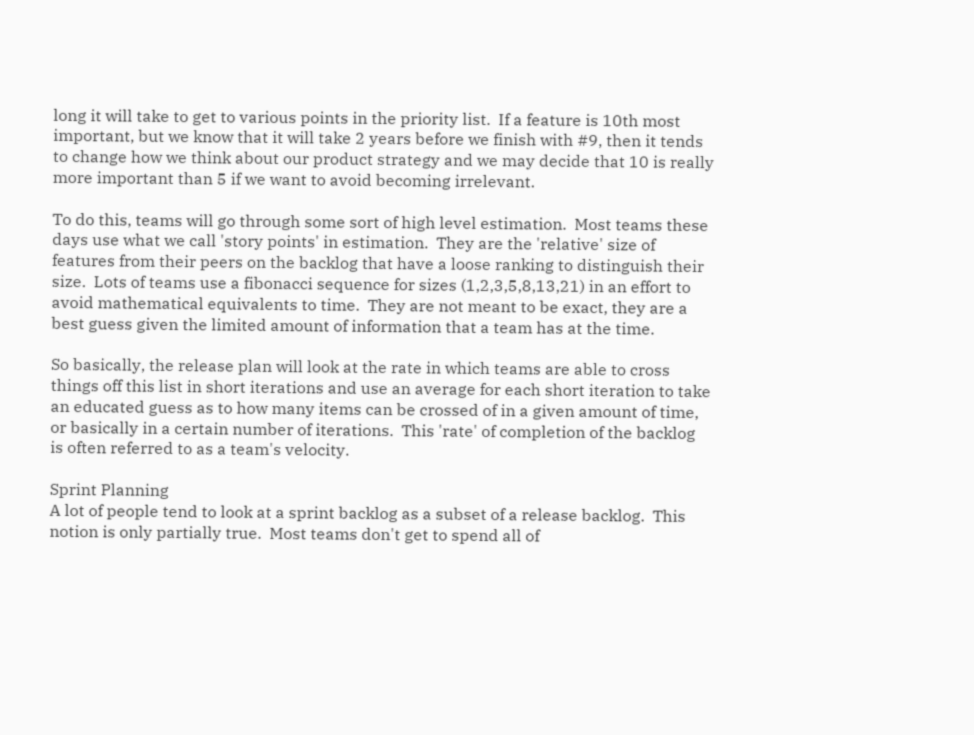long it will take to get to various points in the priority list.  If a feature is 10th most important, but we know that it will take 2 years before we finish with #9, then it tends to change how we think about our product strategy and we may decide that 10 is really more important than 5 if we want to avoid becoming irrelevant.

To do this, teams will go through some sort of high level estimation.  Most teams these days use what we call 'story points' in estimation.  They are the 'relative' size of features from their peers on the backlog that have a loose ranking to distinguish their size.  Lots of teams use a fibonacci sequence for sizes (1,2,3,5,8,13,21) in an effort to avoid mathematical equivalents to time.  They are not meant to be exact, they are a best guess given the limited amount of information that a team has at the time.

So basically, the release plan will look at the rate in which teams are able to cross things off this list in short iterations and use an average for each short iteration to take an educated guess as to how many items can be crossed of in a given amount of time, or basically in a certain number of iterations.  This 'rate' of completion of the backlog is often referred to as a team's velocity.

Sprint Planning
A lot of people tend to look at a sprint backlog as a subset of a release backlog.  This notion is only partially true.  Most teams don't get to spend all of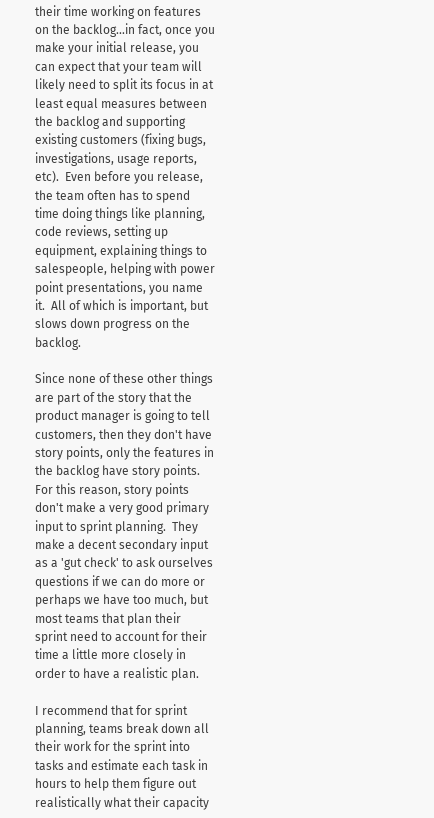their time working on features on the backlog...in fact, once you make your initial release, you can expect that your team will likely need to split its focus in at least equal measures between the backlog and supporting existing customers (fixing bugs, investigations, usage reports, etc).  Even before you release, the team often has to spend time doing things like planning, code reviews, setting up equipment, explaining things to salespeople, helping with power point presentations, you name it.  All of which is important, but slows down progress on the backlog.

Since none of these other things are part of the story that the product manager is going to tell customers, then they don't have story points, only the features in the backlog have story points.  For this reason, story points don't make a very good primary input to sprint planning.  They make a decent secondary input as a 'gut check' to ask ourselves questions if we can do more or perhaps we have too much, but most teams that plan their sprint need to account for their time a little more closely in order to have a realistic plan.

I recommend that for sprint planning, teams break down all their work for the sprint into tasks and estimate each task in hours to help them figure out realistically what their capacity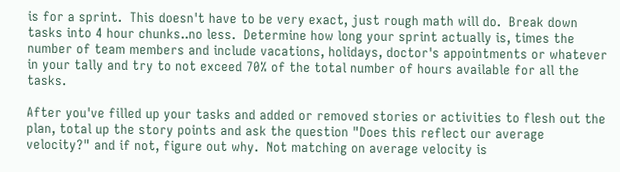is for a sprint.  This doesn't have to be very exact, just rough math will do.  Break down tasks into 4 hour chunks..no less.  Determine how long your sprint actually is, times the number of team members and include vacations, holidays, doctor's appointments or whatever in your tally and try to not exceed 70% of the total number of hours available for all the tasks.

After you've filled up your tasks and added or removed stories or activities to flesh out the plan, total up the story points and ask the question "Does this reflect our average velocity?" and if not, figure out why.  Not matching on average velocity is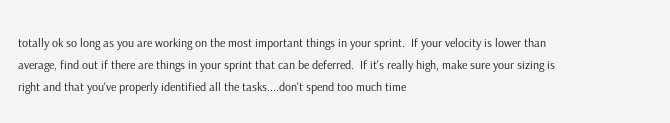totally ok so long as you are working on the most important things in your sprint.  If your velocity is lower than average, find out if there are things in your sprint that can be deferred.  If it's really high, make sure your sizing is right and that you've properly identified all the tasks....don't spend too much time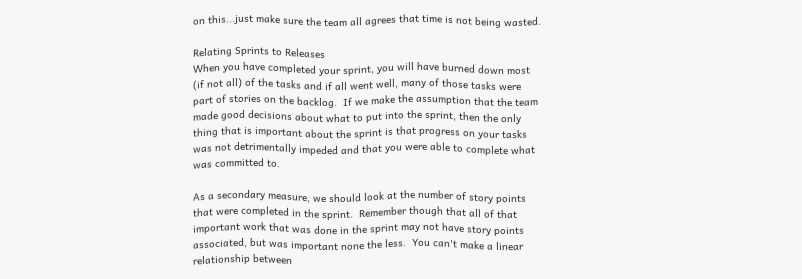on this...just make sure the team all agrees that time is not being wasted.

Relating Sprints to Releases
When you have completed your sprint, you will have burned down most (if not all) of the tasks and if all went well, many of those tasks were part of stories on the backlog.  If we make the assumption that the team made good decisions about what to put into the sprint, then the only thing that is important about the sprint is that progress on your tasks was not detrimentally impeded and that you were able to complete what was committed to.

As a secondary measure, we should look at the number of story points that were completed in the sprint.  Remember though that all of that important work that was done in the sprint may not have story points associated, but was important none the less.  You can't make a linear relationship between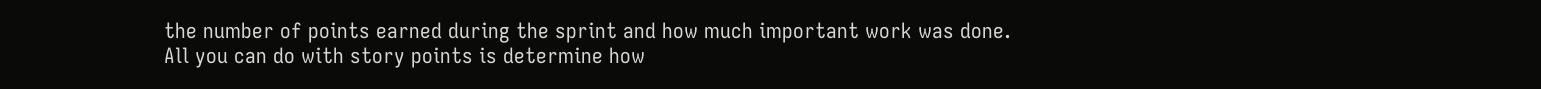the number of points earned during the sprint and how much important work was done.  All you can do with story points is determine how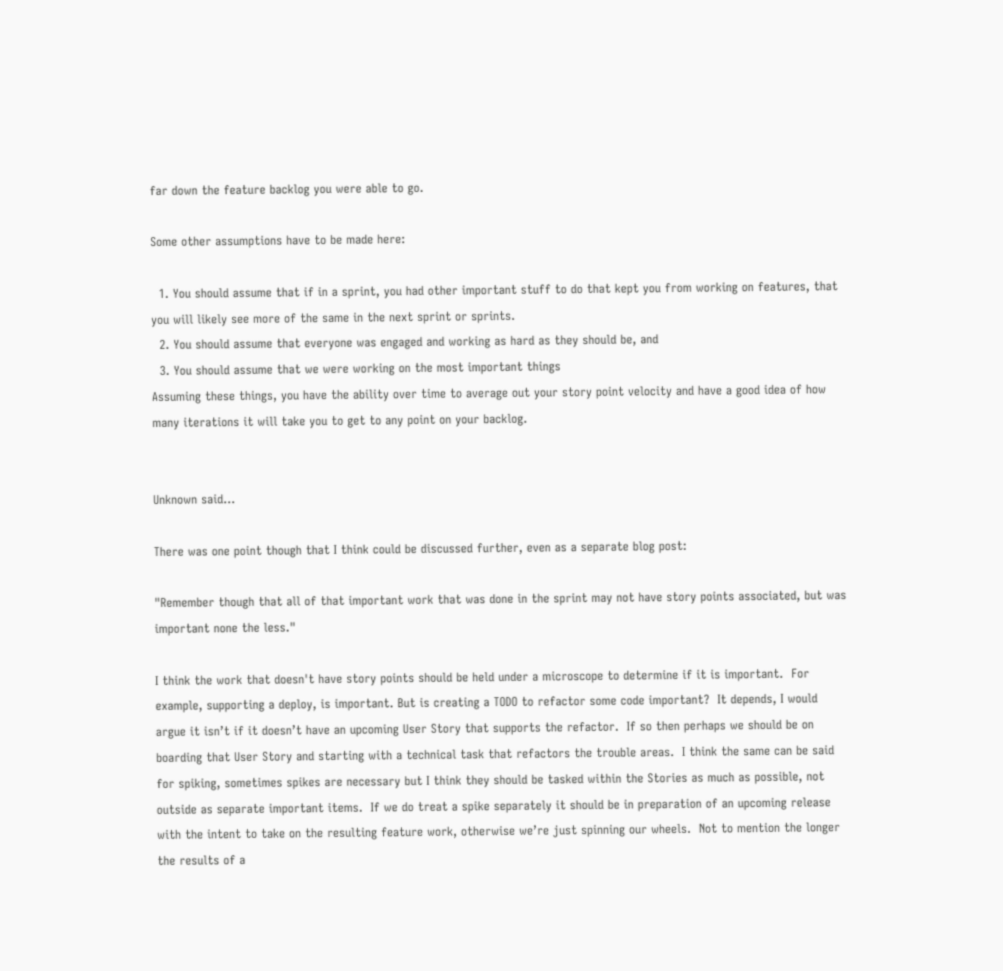far down the feature backlog you were able to go.

Some other assumptions have to be made here:

  1. You should assume that if in a sprint, you had other important stuff to do that kept you from working on features, that you will likely see more of the same in the next sprint or sprints.
  2. You should assume that everyone was engaged and working as hard as they should be, and
  3. You should assume that we were working on the most important things
Assuming these things, you have the ability over time to average out your story point velocity and have a good idea of how many iterations it will take you to get to any point on your backlog.


Unknown said...

There was one point though that I think could be discussed further, even as a separate blog post:

"Remember though that all of that important work that was done in the sprint may not have story points associated, but was important none the less."

I think the work that doesn't have story points should be held under a microscope to determine if it is important.  For example, supporting a deploy, is important. But is creating a TODO to refactor some code important?  It depends, I would argue it isn’t if it doesn’t have an upcoming User Story that supports the refactor.  If so then perhaps we should be on boarding that User Story and starting with a technical task that refactors the trouble areas.  I think the same can be said for spiking, sometimes spikes are necessary but I think they should be tasked within the Stories as much as possible, not outside as separate important items.  If we do treat a spike separately it should be in preparation of an upcoming release with the intent to take on the resulting feature work, otherwise we’re just spinning our wheels.  Not to mention the longer the results of a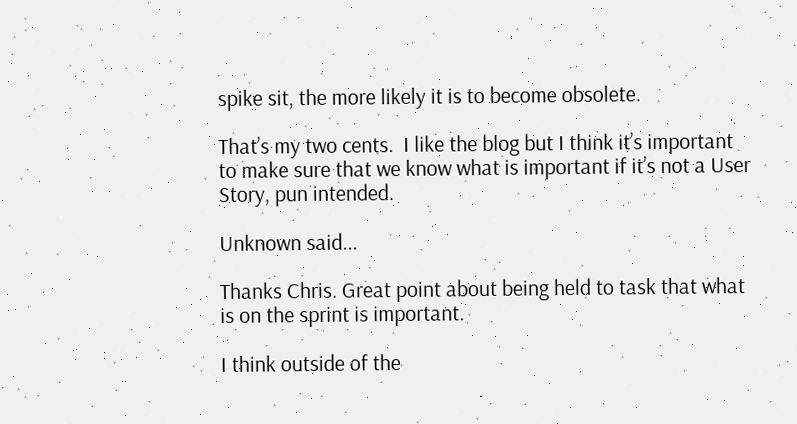spike sit, the more likely it is to become obsolete.

That’s my two cents.  I like the blog but I think it’s important to make sure that we know what is important if it’s not a User Story, pun intended.

Unknown said...

Thanks Chris. Great point about being held to task that what is on the sprint is important.

I think outside of the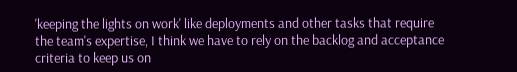'keeping the lights on work' like deployments and other tasks that require the team's expertise, I think we have to rely on the backlog and acceptance criteria to keep us on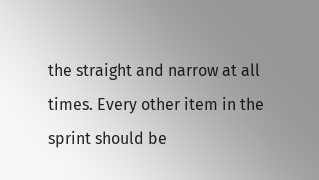the straight and narrow at all times. Every other item in the sprint should be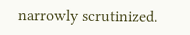narrowly scrutinized.